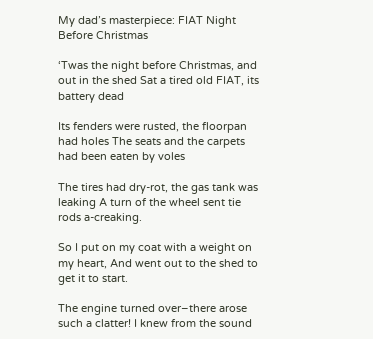My dad’s masterpiece: FIAT Night Before Christmas

‘Twas the night before Christmas, and out in the shed Sat a tired old FIAT, its battery dead

Its fenders were rusted, the floorpan had holes The seats and the carpets had been eaten by voles

The tires had dry-rot, the gas tank was leaking A turn of the wheel sent tie rods a-creaking.

So I put on my coat with a weight on my heart, And went out to the shed to get it to start.

The engine turned over–there arose such a clatter! I knew from the sound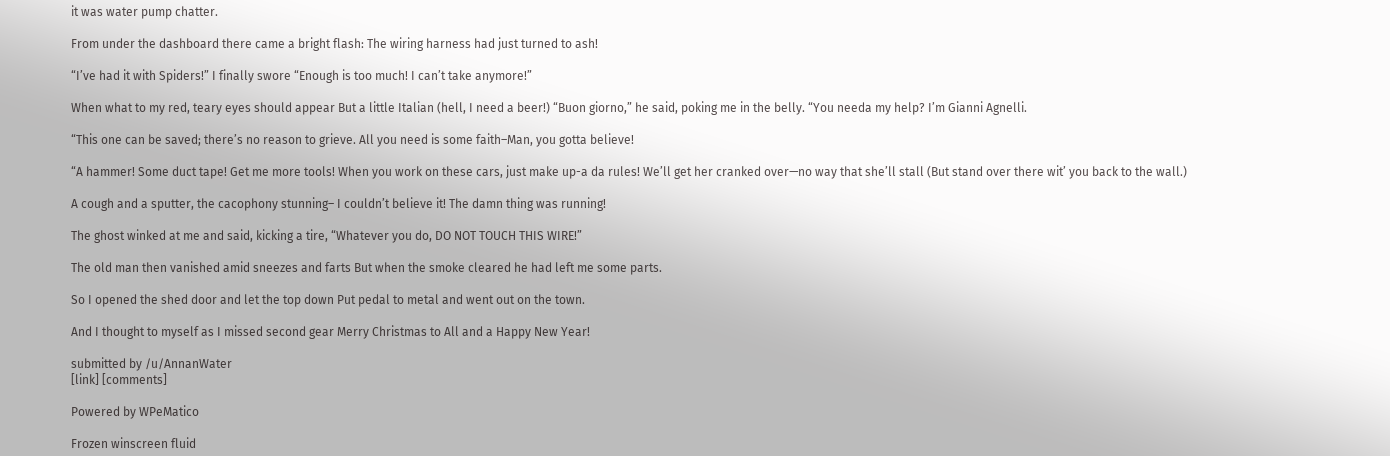it was water pump chatter.

From under the dashboard there came a bright flash: The wiring harness had just turned to ash!

“I’ve had it with Spiders!” I finally swore “Enough is too much! I can’t take anymore!”

When what to my red, teary eyes should appear But a little Italian (hell, I need a beer!) “Buon giorno,” he said, poking me in the belly. “You needa my help? I’m Gianni Agnelli.

“This one can be saved; there’s no reason to grieve. All you need is some faith–Man, you gotta believe!

“A hammer! Some duct tape! Get me more tools! When you work on these cars, just make up-a da rules! We’ll get her cranked over—no way that she’ll stall (But stand over there wit’ you back to the wall.)

A cough and a sputter, the cacophony stunning– I couldn’t believe it! The damn thing was running!

The ghost winked at me and said, kicking a tire, “Whatever you do, DO NOT TOUCH THIS WIRE!”

The old man then vanished amid sneezes and farts But when the smoke cleared he had left me some parts.

So I opened the shed door and let the top down Put pedal to metal and went out on the town.

And I thought to myself as I missed second gear Merry Christmas to All and a Happy New Year!

submitted by /u/AnnanWater
[link] [comments]

Powered by WPeMatico

Frozen winscreen fluid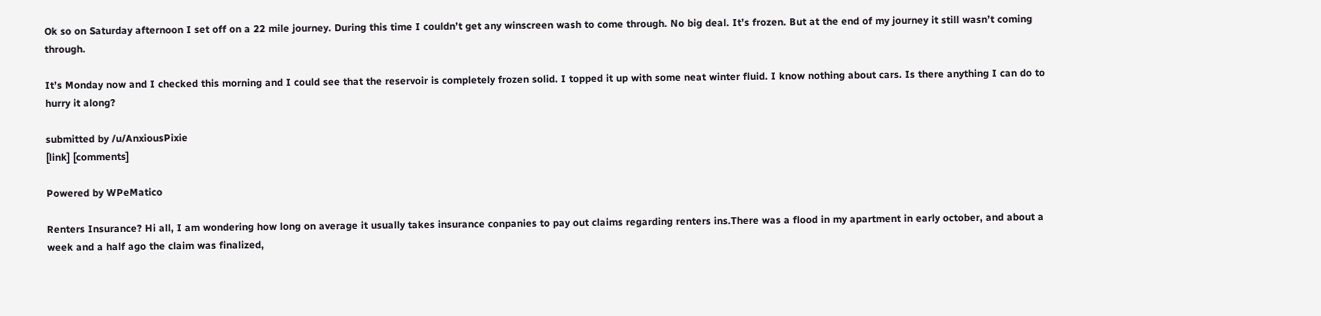Ok so on Saturday afternoon I set off on a 22 mile journey. During this time I couldn’t get any winscreen wash to come through. No big deal. It’s frozen. But at the end of my journey it still wasn’t coming through.

It’s Monday now and I checked this morning and I could see that the reservoir is completely frozen solid. I topped it up with some neat winter fluid. I know nothing about cars. Is there anything I can do to hurry it along?

submitted by /u/AnxiousPixie
[link] [comments]

Powered by WPeMatico

Renters Insurance? Hi all, I am wondering how long on average it usually takes insurance conpanies to pay out claims regarding renters ins.There was a flood in my apartment in early october, and about a week and a half ago the claim was finalized,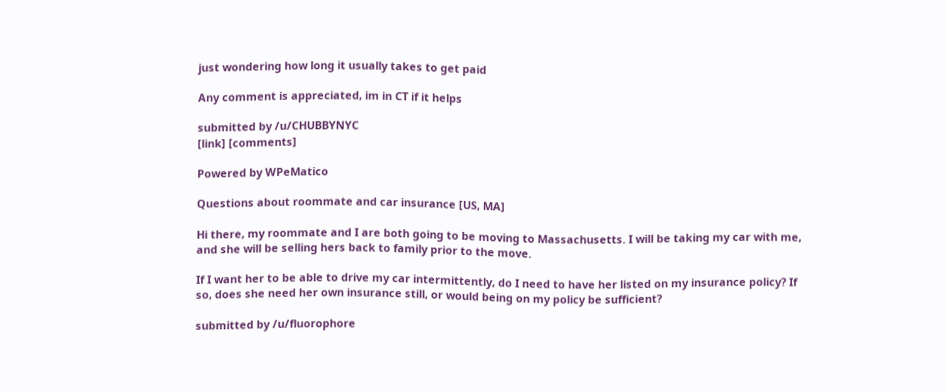just wondering how long it usually takes to get paid

Any comment is appreciated, im in CT if it helps

submitted by /u/CHUBBYNYC
[link] [comments]

Powered by WPeMatico

Questions about roommate and car insurance [US, MA]

Hi there, my roommate and I are both going to be moving to Massachusetts. I will be taking my car with me, and she will be selling hers back to family prior to the move.

If I want her to be able to drive my car intermittently, do I need to have her listed on my insurance policy? If so, does she need her own insurance still, or would being on my policy be sufficient?

submitted by /u/fluorophore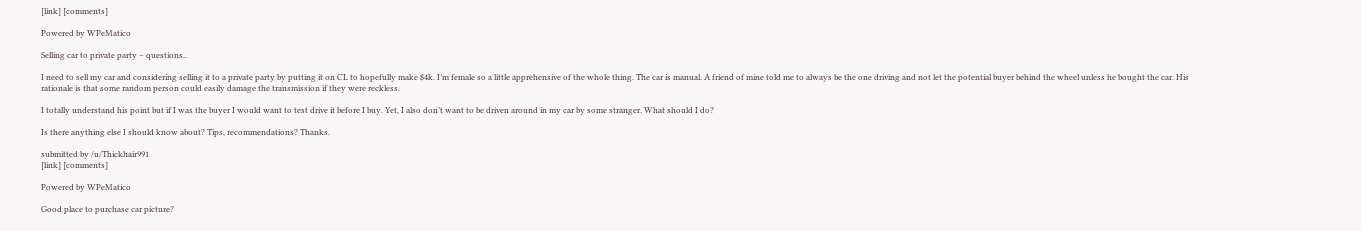[link] [comments]

Powered by WPeMatico

Selling car to private party – questions..

I need to sell my car and considering selling it to a private party by putting it on CL to hopefully make $4k. I’m female so a little apprehensive of the whole thing. The car is manual. A friend of mine told me to always be the one driving and not let the potential buyer behind the wheel unless he bought the car. His rationale is that some random person could easily damage the transmission if they were reckless.

I totally understand his point but if I was the buyer I would want to test drive it before I buy. Yet, I also don’t want to be driven around in my car by some stranger. What should I do?

Is there anything else I should know about? Tips, recommendations? Thanks.

submitted by /u/Thickhair991
[link] [comments]

Powered by WPeMatico

Good place to purchase car picture?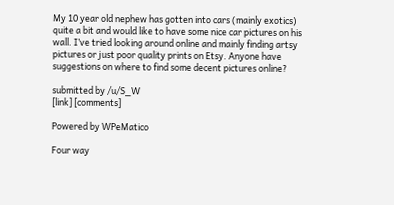My 10 year old nephew has gotten into cars (mainly exotics) quite a bit and would like to have some nice car pictures on his wall. I’ve tried looking around online and mainly finding artsy pictures or just poor quality prints on Etsy. Anyone have suggestions on where to find some decent pictures online?

submitted by /u/S_W
[link] [comments]

Powered by WPeMatico

Four way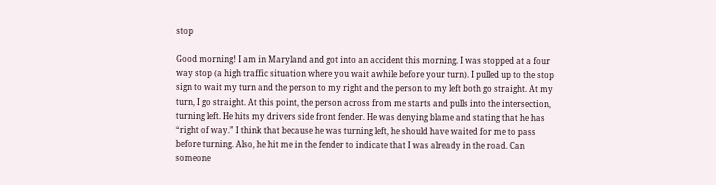stop

Good morning! I am in Maryland and got into an accident this morning. I was stopped at a four way stop (a high traffic situation where you wait awhile before your turn). I pulled up to the stop sign to wait my turn and the person to my right and the person to my left both go straight. At my turn, I go straight. At this point, the person across from me starts and pulls into the intersection, turning left. He hits my drivers side front fender. He was denying blame and stating that he has “right of way.” I think that because he was turning left, he should have waited for me to pass before turning. Also, he hit me in the fender to indicate that I was already in the road. Can someone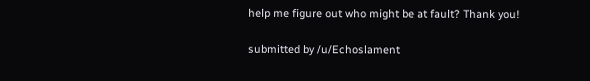help me figure out who might be at fault? Thank you!

submitted by /u/Echoslament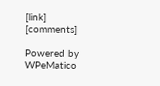[link] [comments]

Powered by WPeMatico